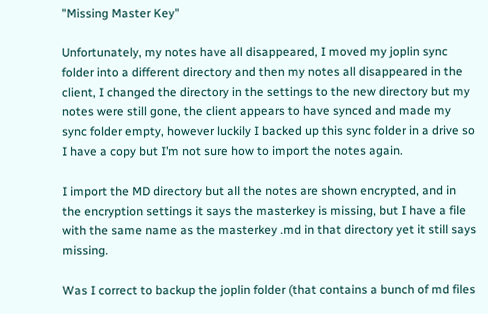"Missing Master Key"

Unfortunately, my notes have all disappeared, I moved my joplin sync folder into a different directory and then my notes all disappeared in the client, I changed the directory in the settings to the new directory but my notes were still gone, the client appears to have synced and made my sync folder empty, however luckily I backed up this sync folder in a drive so I have a copy but I’m not sure how to import the notes again.

I import the MD directory but all the notes are shown encrypted, and in the encryption settings it says the masterkey is missing, but I have a file with the same name as the masterkey .md in that directory yet it still says missing.

Was I correct to backup the joplin folder (that contains a bunch of md files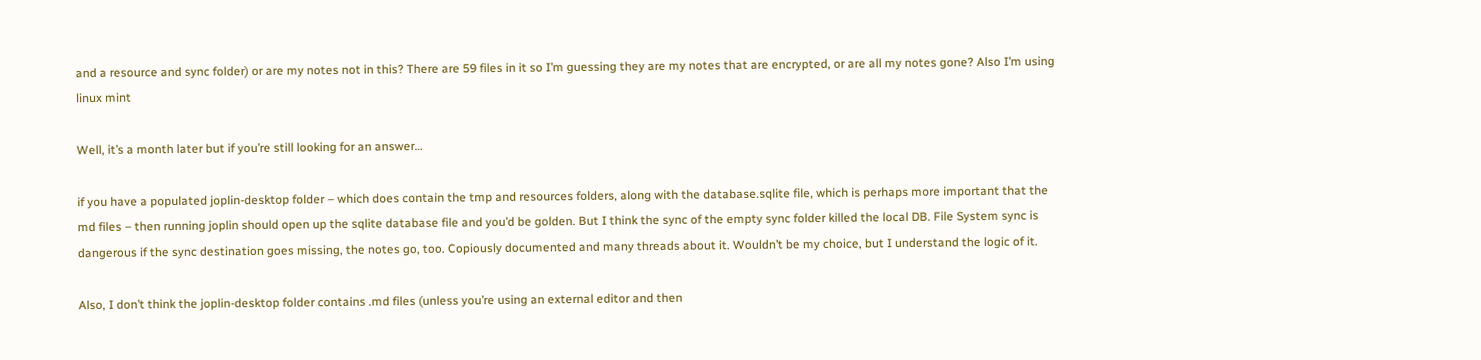and a resource and sync folder) or are my notes not in this? There are 59 files in it so I’m guessing they are my notes that are encrypted, or are all my notes gone? Also I’m using linux mint

Well, it’s a month later but if you’re still looking for an answer…

if you have a populated joplin-desktop folder – which does contain the tmp and resources folders, along with the database.sqlite file, which is perhaps more important that the md files – then running joplin should open up the sqlite database file and you’d be golden. But I think the sync of the empty sync folder killed the local DB. File System sync is dangerous if the sync destination goes missing, the notes go, too. Copiously documented and many threads about it. Wouldn’t be my choice, but I understand the logic of it.

Also, I don’t think the joplin-desktop folder contains .md files (unless you’re using an external editor and then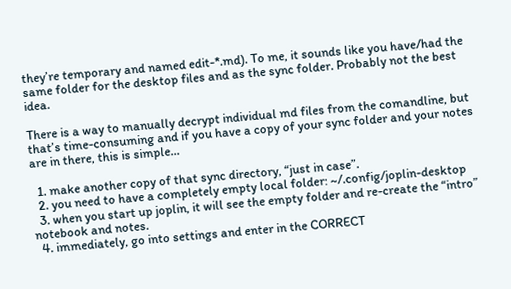they’re temporary and named edit-*.md). To me, it sounds like you have/had the same folder for the desktop files and as the sync folder. Probably not the best idea.

There is a way to manually decrypt individual md files from the comandline, but that’s time-consuming and if you have a copy of your sync folder and your notes are in there, this is simple…

  1. make another copy of that sync directory, “just in case”.
  2. you need to have a completely empty local folder: ~/.config/joplin-desktop
  3. when you start up joplin, it will see the empty folder and re-create the “intro” notebook and notes.
  4. immediately, go into settings and enter in the CORRECT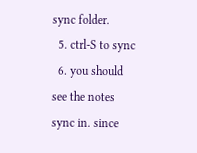sync folder.
  5. ctrl-S to sync
  6. you should see the notes sync in. since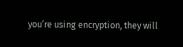you’re using encryption, they will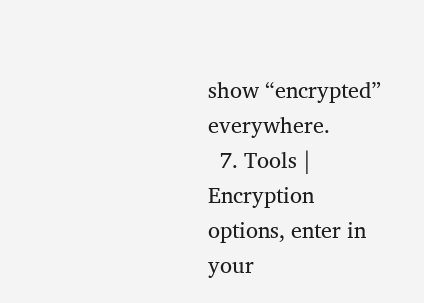show “encrypted” everywhere.
  7. Tools | Encryption options, enter in your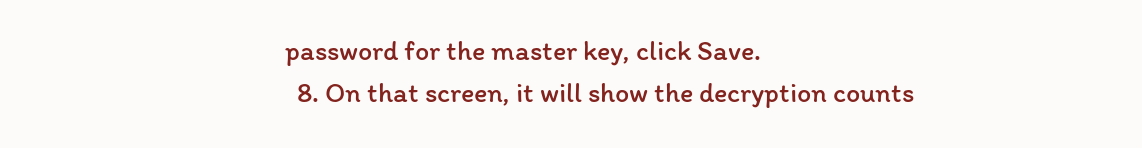password for the master key, click Save.
  8. On that screen, it will show the decryption counts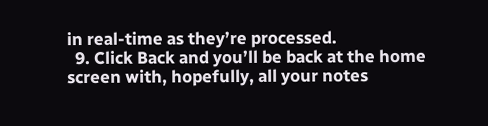in real-time as they’re processed.
  9. Click Back and you’ll be back at the home screen with, hopefully, all your notes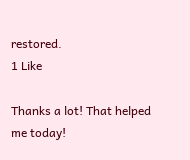restored.
1 Like

Thanks a lot! That helped me today!